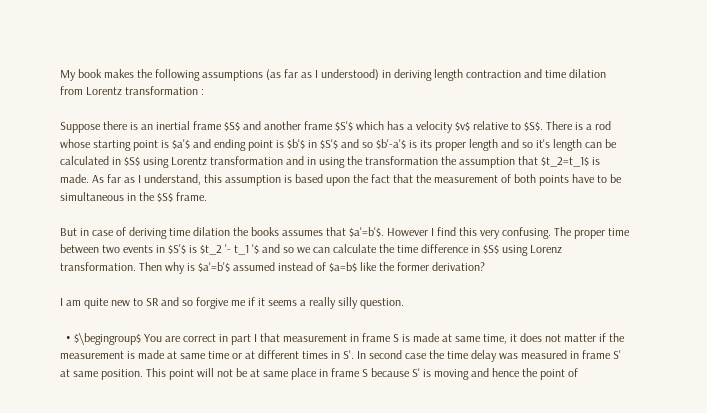My book makes the following assumptions (as far as I understood) in deriving length contraction and time dilation from Lorentz transformation :

Suppose there is an inertial frame $S$ and another frame $S'$ which has a velocity $v$ relative to $S$. There is a rod whose starting point is $a'$ and ending point is $b'$ in $S'$ and so $b'-a'$ is its proper length and so it's length can be calculated in $S$ using Lorentz transformation and in using the transformation the assumption that $t_2=t_1$ is made. As far as I understand, this assumption is based upon the fact that the measurement of both points have to be simultaneous in the $S$ frame.

But in case of deriving time dilation the books assumes that $a'=b'$. However I find this very confusing. The proper time between two events in $S'$ is $t_2 '- t_1 '$ and so we can calculate the time difference in $S$ using Lorenz transformation. Then why is $a'=b'$ assumed instead of $a=b$ like the former derivation?

I am quite new to SR and so forgive me if it seems a really silly question.

  • $\begingroup$ You are correct in part I that measurement in frame S is made at same time, it does not matter if the measurement is made at same time or at different times in S'. In second case the time delay was measured in frame S' at same position. This point will not be at same place in frame S because S' is moving and hence the point of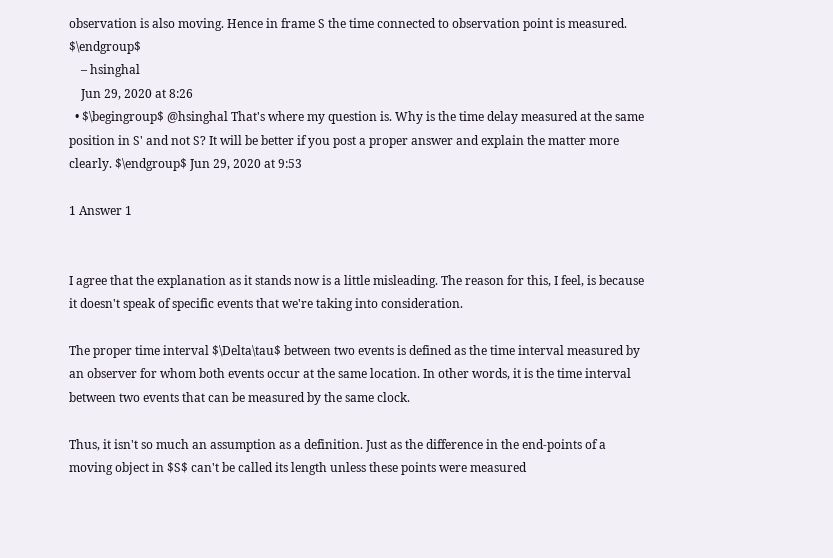observation is also moving. Hence in frame S the time connected to observation point is measured. $\endgroup$
    – hsinghal
    Jun 29, 2020 at 8:26
  • $\begingroup$ @hsinghal That's where my question is. Why is the time delay measured at the same position in S' and not S? It will be better if you post a proper answer and explain the matter more clearly. $\endgroup$ Jun 29, 2020 at 9:53

1 Answer 1


I agree that the explanation as it stands now is a little misleading. The reason for this, I feel, is because it doesn't speak of specific events that we're taking into consideration.

The proper time interval $\Delta\tau$ between two events is defined as the time interval measured by an observer for whom both events occur at the same location. In other words, it is the time interval between two events that can be measured by the same clock.

Thus, it isn't so much an assumption as a definition. Just as the difference in the end-points of a moving object in $S$ can't be called its length unless these points were measured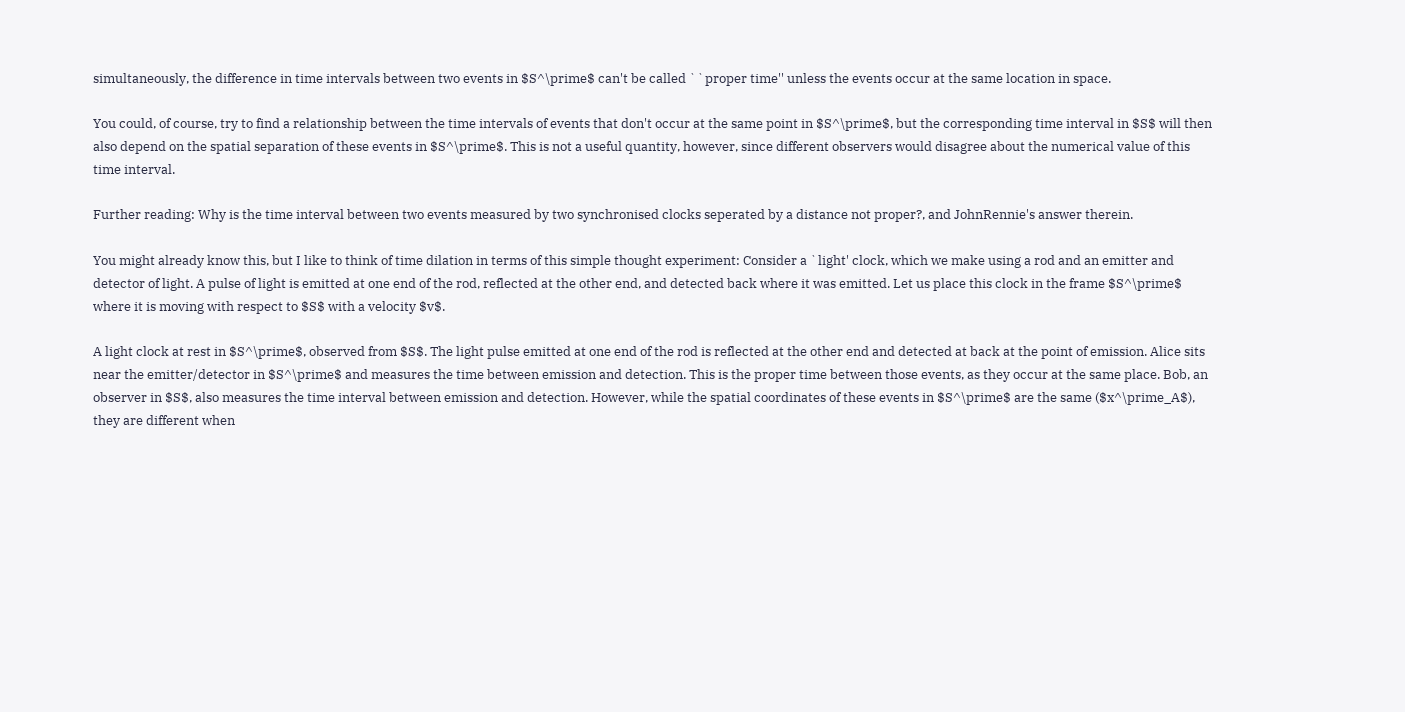simultaneously, the difference in time intervals between two events in $S^\prime$ can't be called ``proper time'' unless the events occur at the same location in space.

You could, of course, try to find a relationship between the time intervals of events that don't occur at the same point in $S^\prime$, but the corresponding time interval in $S$ will then also depend on the spatial separation of these events in $S^\prime$. This is not a useful quantity, however, since different observers would disagree about the numerical value of this time interval.

Further reading: Why is the time interval between two events measured by two synchronised clocks seperated by a distance not proper?, and JohnRennie's answer therein.

You might already know this, but I like to think of time dilation in terms of this simple thought experiment: Consider a `light' clock, which we make using a rod and an emitter and detector of light. A pulse of light is emitted at one end of the rod, reflected at the other end, and detected back where it was emitted. Let us place this clock in the frame $S^\prime$ where it is moving with respect to $S$ with a velocity $v$.

A light clock at rest in $S^\prime$, observed from $S$. The light pulse emitted at one end of the rod is reflected at the other end and detected at back at the point of emission. Alice sits near the emitter/detector in $S^\prime$ and measures the time between emission and detection. This is the proper time between those events, as they occur at the same place. Bob, an observer in $S$, also measures the time interval between emission and detection. However, while the spatial coordinates of these events in $S^\prime$ are the same ($x^\prime_A$), they are different when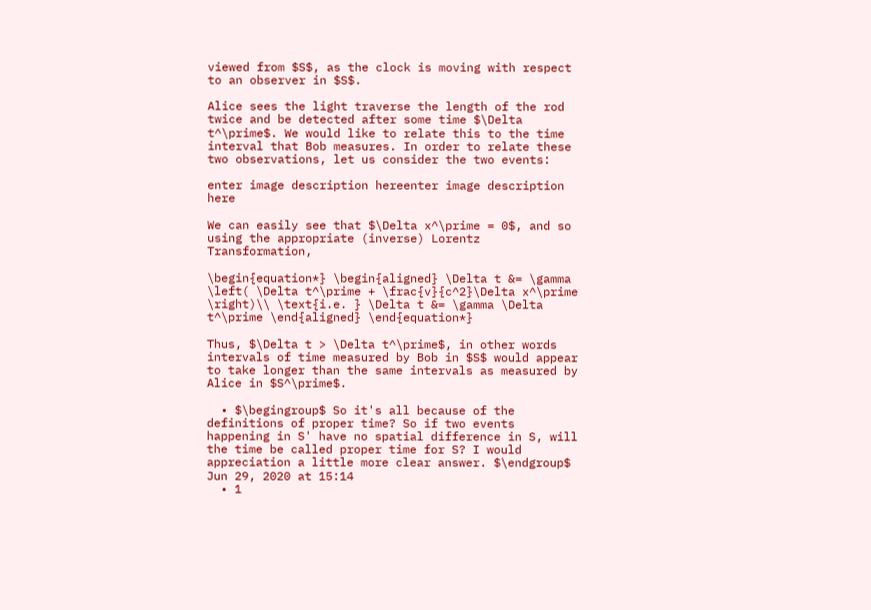viewed from $S$, as the clock is moving with respect to an observer in $S$.

Alice sees the light traverse the length of the rod twice and be detected after some time $\Delta t^\prime$. We would like to relate this to the time interval that Bob measures. In order to relate these two observations, let us consider the two events:

enter image description hereenter image description here

We can easily see that $\Delta x^\prime = 0$, and so using the appropriate (inverse) Lorentz Transformation,

\begin{equation*} \begin{aligned} \Delta t &= \gamma \left( \Delta t^\prime + \frac{v}{c^2}\Delta x^\prime \right)\\ \text{i.e. } \Delta t &= \gamma \Delta t^\prime \end{aligned} \end{equation*}

Thus, $\Delta t > \Delta t^\prime$, in other words intervals of time measured by Bob in $S$ would appear to take longer than the same intervals as measured by Alice in $S^\prime$.

  • $\begingroup$ So it's all because of the definitions of proper time? So if two events happening in S' have no spatial difference in S, will the time be called proper time for S? I would appreciation a little more clear answer. $\endgroup$ Jun 29, 2020 at 15:14
  • 1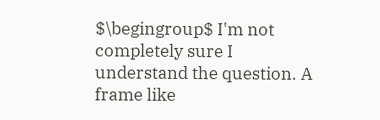$\begingroup$ I'm not completely sure I understand the question. A frame like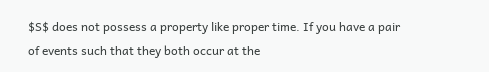$S$ does not possess a property like proper time. If you have a pair of events such that they both occur at the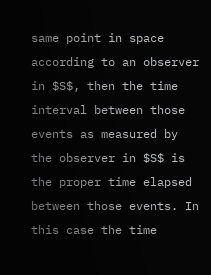same point in space according to an observer in $S$, then the time interval between those events as measured by the observer in $S$ is the proper time elapsed between those events. In this case the time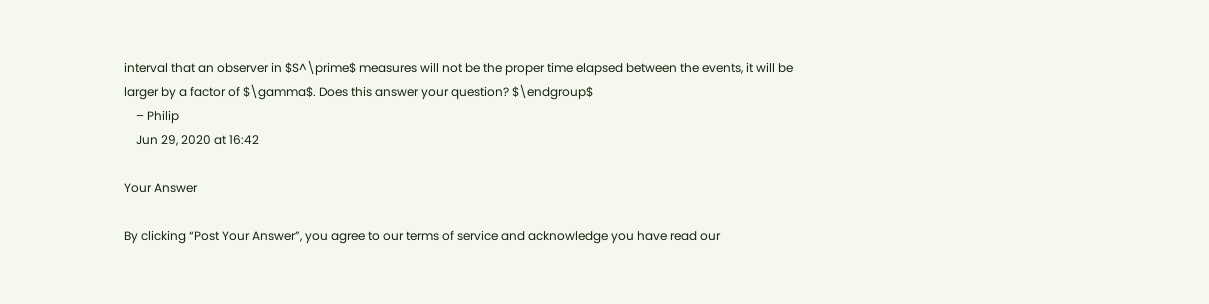interval that an observer in $S^\prime$ measures will not be the proper time elapsed between the events, it will be larger by a factor of $\gamma$. Does this answer your question? $\endgroup$
    – Philip
    Jun 29, 2020 at 16:42

Your Answer

By clicking “Post Your Answer”, you agree to our terms of service and acknowledge you have read our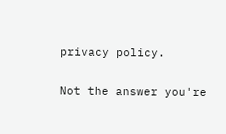privacy policy.

Not the answer you're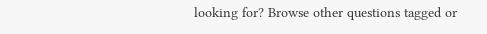looking for? Browse other questions tagged or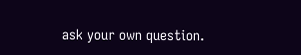ask your own question.